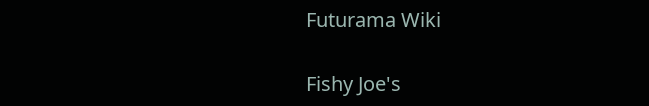Futurama Wiki

Fishy Joe's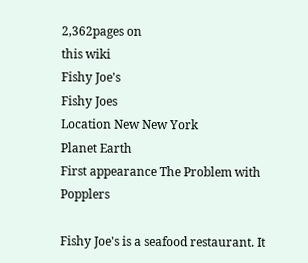2,362pages on
this wiki
Fishy Joe's
Fishy Joes
Location New New York
Planet Earth
First appearance The Problem with Popplers

Fishy Joe's is a seafood restaurant. It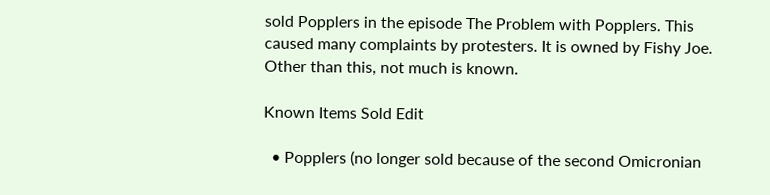sold Popplers in the episode The Problem with Popplers. This caused many complaints by protesters. It is owned by Fishy Joe. Other than this, not much is known.

Known Items Sold Edit

  • Popplers (no longer sold because of the second Omicronian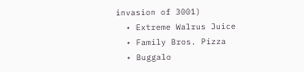invasion of 3001)
  • Extreme Walrus Juice
  • Family Bros. Pizza
  • Buggalo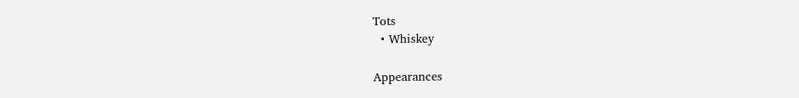Tots
  • Whiskey

Appearances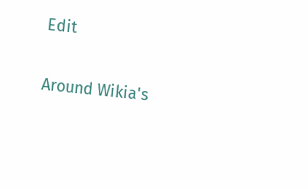Edit

Around Wikia's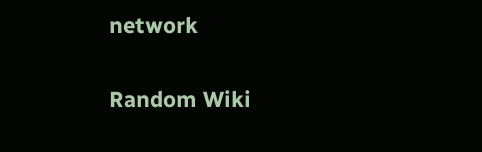network

Random Wiki